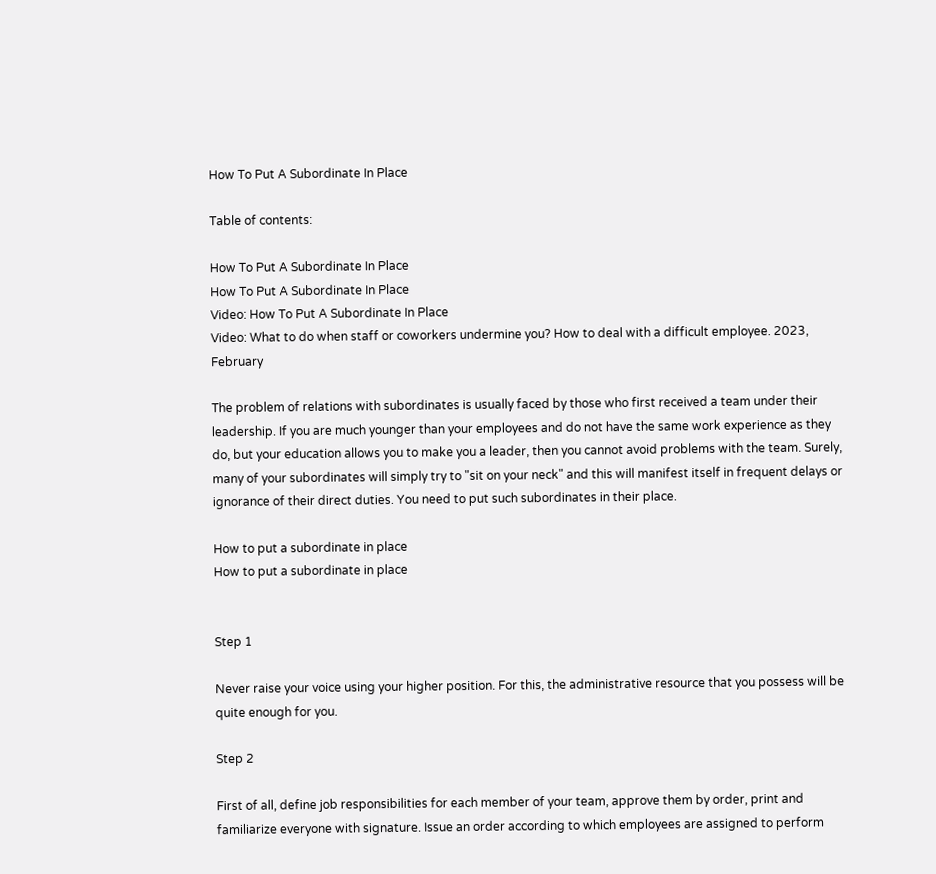How To Put A Subordinate In Place

Table of contents:

How To Put A Subordinate In Place
How To Put A Subordinate In Place
Video: How To Put A Subordinate In Place
Video: What to do when staff or coworkers undermine you? How to deal with a difficult employee. 2023, February

The problem of relations with subordinates is usually faced by those who first received a team under their leadership. If you are much younger than your employees and do not have the same work experience as they do, but your education allows you to make you a leader, then you cannot avoid problems with the team. Surely, many of your subordinates will simply try to "sit on your neck" and this will manifest itself in frequent delays or ignorance of their direct duties. You need to put such subordinates in their place.

How to put a subordinate in place
How to put a subordinate in place


Step 1

Never raise your voice using your higher position. For this, the administrative resource that you possess will be quite enough for you.

Step 2

First of all, define job responsibilities for each member of your team, approve them by order, print and familiarize everyone with signature. Issue an order according to which employees are assigned to perform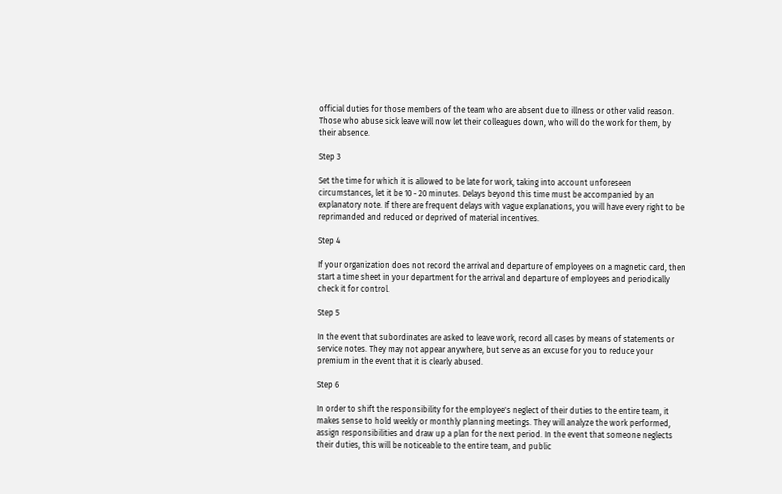official duties for those members of the team who are absent due to illness or other valid reason. Those who abuse sick leave will now let their colleagues down, who will do the work for them, by their absence.

Step 3

Set the time for which it is allowed to be late for work, taking into account unforeseen circumstances, let it be 10 - 20 minutes. Delays beyond this time must be accompanied by an explanatory note. If there are frequent delays with vague explanations, you will have every right to be reprimanded and reduced or deprived of material incentives.

Step 4

If your organization does not record the arrival and departure of employees on a magnetic card, then start a time sheet in your department for the arrival and departure of employees and periodically check it for control.

Step 5

In the event that subordinates are asked to leave work, record all cases by means of statements or service notes. They may not appear anywhere, but serve as an excuse for you to reduce your premium in the event that it is clearly abused.

Step 6

In order to shift the responsibility for the employee's neglect of their duties to the entire team, it makes sense to hold weekly or monthly planning meetings. They will analyze the work performed, assign responsibilities and draw up a plan for the next period. In the event that someone neglects their duties, this will be noticeable to the entire team, and public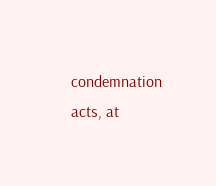condemnation acts, at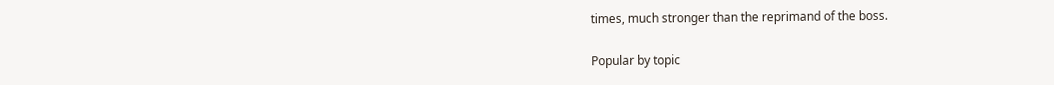times, much stronger than the reprimand of the boss.

Popular by topic